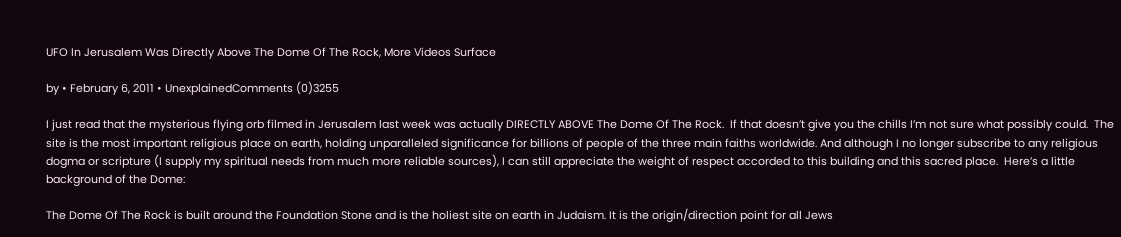UFO In Jerusalem Was Directly Above The Dome Of The Rock, More Videos Surface

by • February 6, 2011 • UnexplainedComments (0)3255

I just read that the mysterious flying orb filmed in Jerusalem last week was actually DIRECTLY ABOVE The Dome Of The Rock.  If that doesn’t give you the chills I’m not sure what possibly could.  The site is the most important religious place on earth, holding unparalleled significance for billions of people of the three main faiths worldwide. And although I no longer subscribe to any religious dogma or scripture (I supply my spiritual needs from much more reliable sources), I can still appreciate the weight of respect accorded to this building and this sacred place.  Here’s a little background of the Dome:

The Dome Of The Rock is built around the Foundation Stone and is the holiest site on earth in Judaism. It is the origin/direction point for all Jews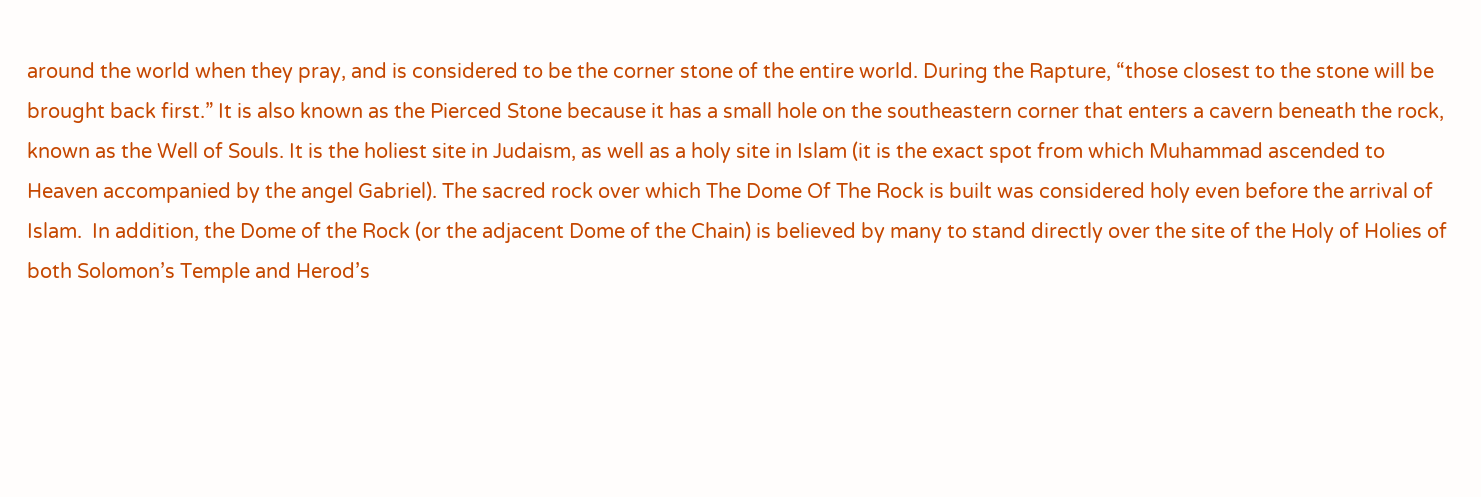around the world when they pray, and is considered to be the corner stone of the entire world. During the Rapture, “those closest to the stone will be brought back first.” It is also known as the Pierced Stone because it has a small hole on the southeastern corner that enters a cavern beneath the rock, known as the Well of Souls. It is the holiest site in Judaism, as well as a holy site in Islam (it is the exact spot from which Muhammad ascended to Heaven accompanied by the angel Gabriel). The sacred rock over which The Dome Of The Rock is built was considered holy even before the arrival of Islam.  In addition, the Dome of the Rock (or the adjacent Dome of the Chain) is believed by many to stand directly over the site of the Holy of Holies of both Solomon’s Temple and Herod’s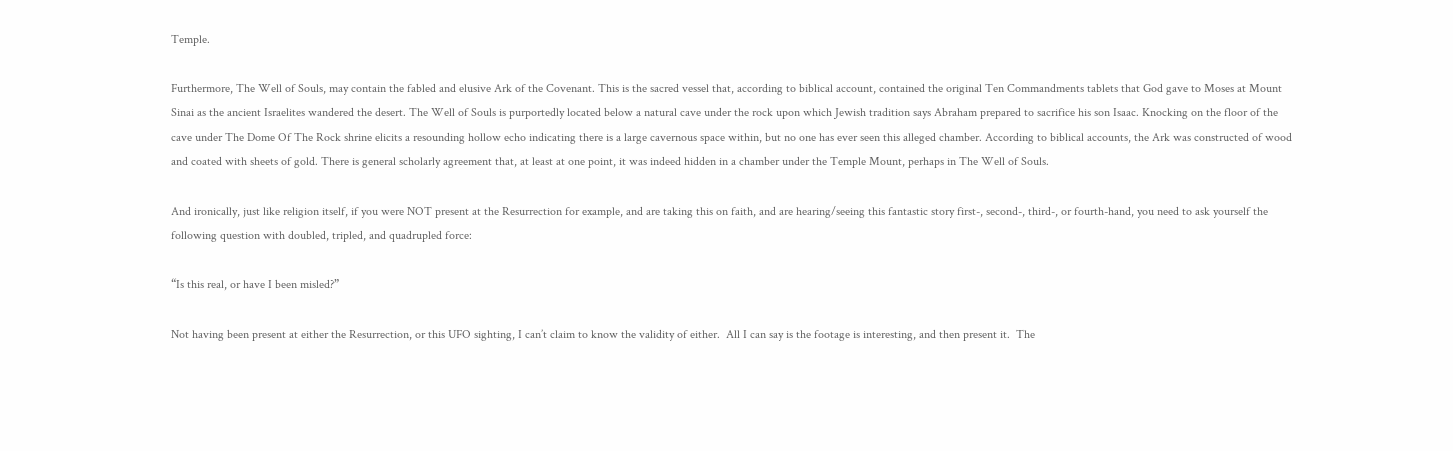Temple.

Furthermore, The Well of Souls, may contain the fabled and elusive Ark of the Covenant. This is the sacred vessel that, according to biblical account, contained the original Ten Commandments tablets that God gave to Moses at Mount Sinai as the ancient Israelites wandered the desert. The Well of Souls is purportedly located below a natural cave under the rock upon which Jewish tradition says Abraham prepared to sacrifice his son Isaac. Knocking on the floor of the cave under The Dome Of The Rock shrine elicits a resounding hollow echo indicating there is a large cavernous space within, but no one has ever seen this alleged chamber. According to biblical accounts, the Ark was constructed of wood and coated with sheets of gold. There is general scholarly agreement that, at least at one point, it was indeed hidden in a chamber under the Temple Mount, perhaps in The Well of Souls.

And ironically, just like religion itself, if you were NOT present at the Resurrection for example, and are taking this on faith, and are hearing/seeing this fantastic story first-, second-, third-, or fourth-hand, you need to ask yourself the following question with doubled, tripled, and quadrupled force:

“Is this real, or have I been misled?”

Not having been present at either the Resurrection, or this UFO sighting, I can’t claim to know the validity of either.  All I can say is the footage is interesting, and then present it.  The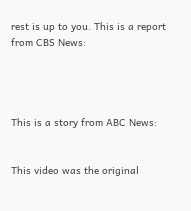rest is up to you. This is a report from CBS News:




This is a story from ABC News:


This video was the original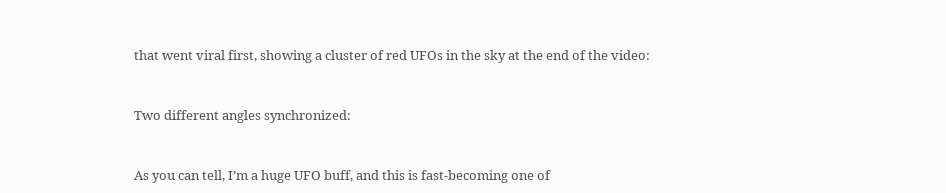that went viral first, showing a cluster of red UFOs in the sky at the end of the video:



Two different angles synchronized:



As you can tell, I’m a huge UFO buff, and this is fast-becoming one of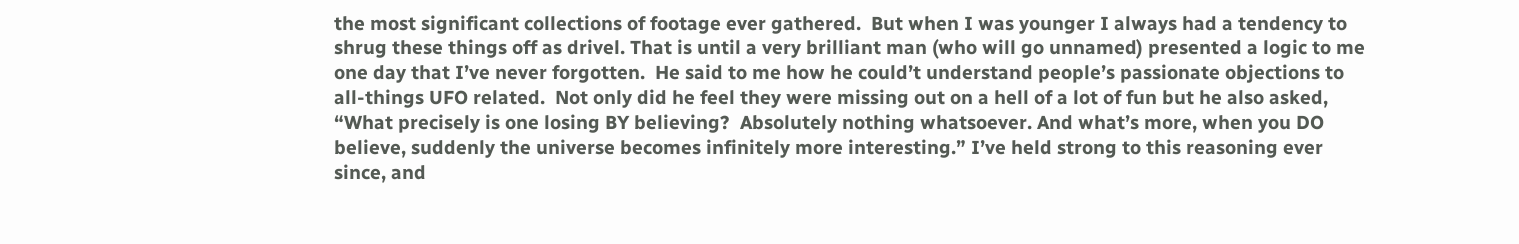the most significant collections of footage ever gathered.  But when I was younger I always had a tendency to shrug these things off as drivel. That is until a very brilliant man (who will go unnamed) presented a logic to me one day that I’ve never forgotten.  He said to me how he could’t understand people’s passionate objections to all-things UFO related.  Not only did he feel they were missing out on a hell of a lot of fun but he also asked, “What precisely is one losing BY believing?  Absolutely nothing whatsoever. And what’s more, when you DO believe, suddenly the universe becomes infinitely more interesting.” I’ve held strong to this reasoning ever since, and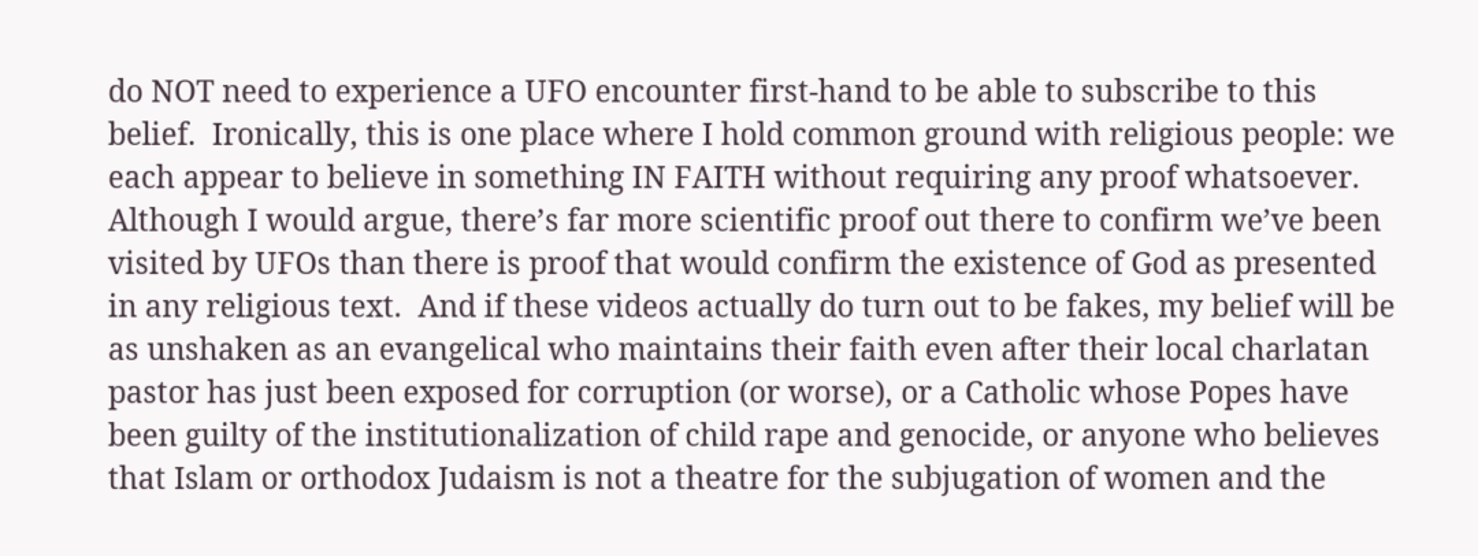do NOT need to experience a UFO encounter first-hand to be able to subscribe to this belief.  Ironically, this is one place where I hold common ground with religious people: we each appear to believe in something IN FAITH without requiring any proof whatsoever.  Although I would argue, there’s far more scientific proof out there to confirm we’ve been visited by UFOs than there is proof that would confirm the existence of God as presented in any religious text.  And if these videos actually do turn out to be fakes, my belief will be as unshaken as an evangelical who maintains their faith even after their local charlatan pastor has just been exposed for corruption (or worse), or a Catholic whose Popes have been guilty of the institutionalization of child rape and genocide, or anyone who believes that Islam or orthodox Judaism is not a theatre for the subjugation of women and the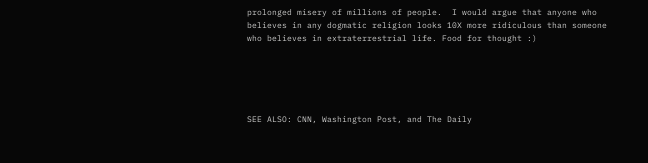prolonged misery of millions of people.  I would argue that anyone who believes in any dogmatic religion looks 10X more ridiculous than someone who believes in extraterrestrial life. Food for thought :)





SEE ALSO: CNN, Washington Post, and The Daily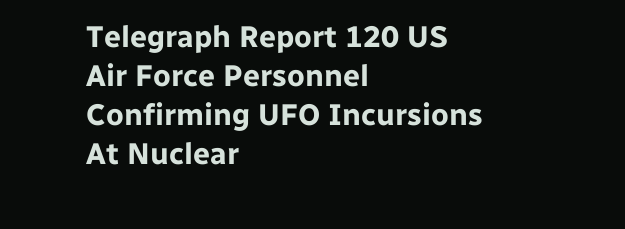Telegraph Report 120 US Air Force Personnel Confirming UFO Incursions At Nuclear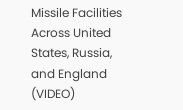Missile Facilities Across United States, Russia, and England (VIDEO)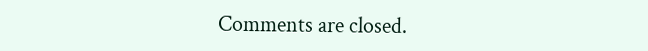Comments are closed.